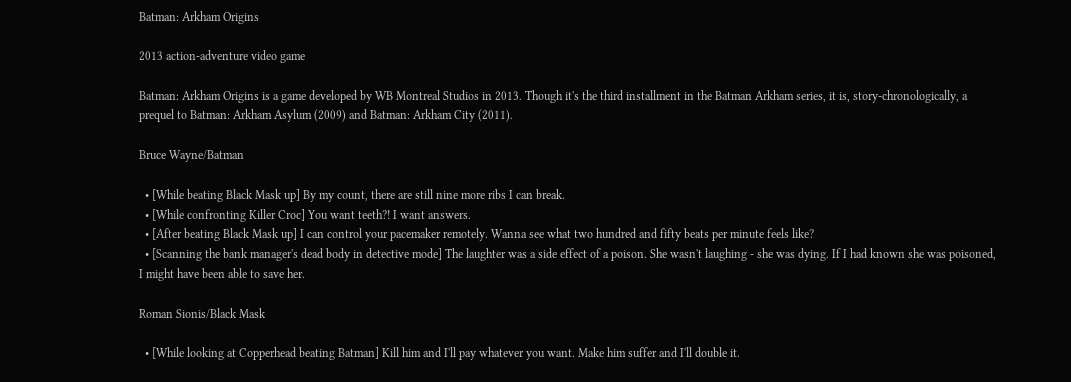Batman: Arkham Origins

2013 action-adventure video game

Batman: Arkham Origins is a game developed by WB Montreal Studios in 2013. Though it's the third installment in the Batman Arkham series, it is, story-chronologically, a prequel to Batman: Arkham Asylum (2009) and Batman: Arkham City (2011).

Bruce Wayne/Batman

  • [While beating Black Mask up] By my count, there are still nine more ribs I can break.
  • [While confronting Killer Croc] You want teeth?! I want answers.
  • [After beating Black Mask up] I can control your pacemaker remotely. Wanna see what two hundred and fifty beats per minute feels like?
  • [Scanning the bank manager's dead body in detective mode] The laughter was a side effect of a poison. She wasn't laughing - she was dying. If I had known she was poisoned, I might have been able to save her.

Roman Sionis/Black Mask

  • [While looking at Copperhead beating Batman] Kill him and I'll pay whatever you want. Make him suffer and I'll double it.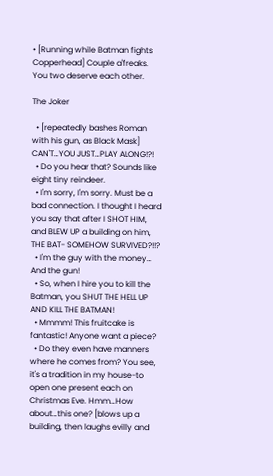• [Running while Batman fights Copperhead] Couple a'freaks. You two deserve each other.

The Joker

  • [repeatedly bashes Roman with his gun, as Black Mask] CAN'T…YOU JUST…PLAY ALONG!?!
  • Do you hear that? Sounds like eight tiny reindeer.
  • I'm sorry, I'm sorry. Must be a bad connection. I thought I heard you say that after I SHOT HIM, and BLEW UP a building on him, THE BAT- SOMEHOW SURVIVED?!!?
  • I'm the guy with the money… And the gun!
  • So, when I hire you to kill the Batman, you SHUT THE HELL UP AND KILL THE BATMAN!
  • Mmmm! This fruitcake is fantastic! Anyone want a piece?
  • Do they even have manners where he comes from? You see, it's a tradition in my house-to open one present each on Christmas Eve. Hmm…How about…this one? [blows up a building, then laughs evilly and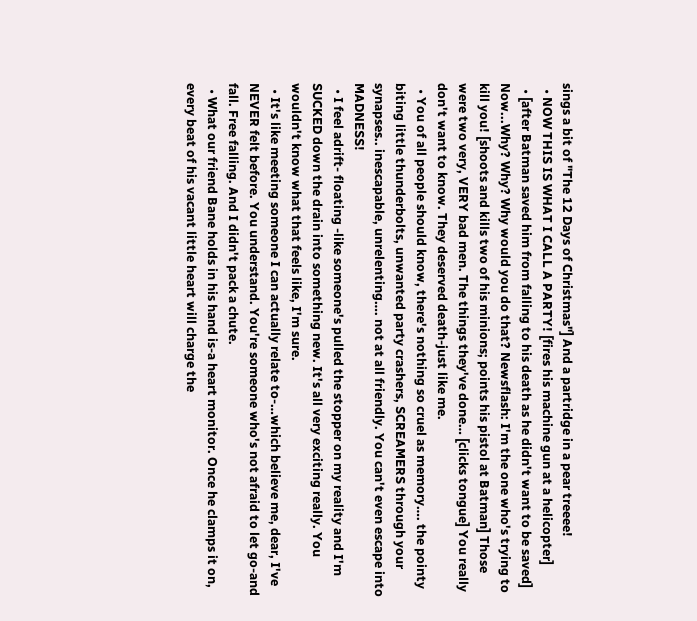sings a bit of "The 12 Days of Christmas"] And a partridge in a pear treeee!
  • NOW THIS IS WHAT I CALL A PARTY! [fires his machine gun at a helicopter]
  • [after Batman saved him from falling to his death as he didn't want to be saved] Now...Why? Why? Why would you do that? Newsflash: I'm the one who's trying to kill you! [shoots and kills two of his minions; points his pistol at Batman] Those were two very, VERY bad men. The things they've done… [clicks tongue] You really don't want to know. They deserved death-just like me.
  • You of all people should know, there's nothing so cruel as memory…. the pointy biting little thunderbolts, unwanted party crashers, SCREAMERS through your synapses.. inescapable, unrelenting…. not at all friendly. You can't even escape into MADNESS!
  • I feel adrift- floating -like someone's pulled the stopper on my reality and I'm SUCKED down the drain into something new. It's all very exciting really. You wouldn't know what that feels like, I'm sure.
  • It's like meeting someone I can actually relate to-…which believe me, dear, I've NEVER felt before. You understand. You're someone who's not afraid to let go-and fall. Free falling. And I didn't pack a chute.
  • What our friend Bane holds in his hand is-a heart monitor. Once he clamps it on, every beat of his vacant little heart will charge the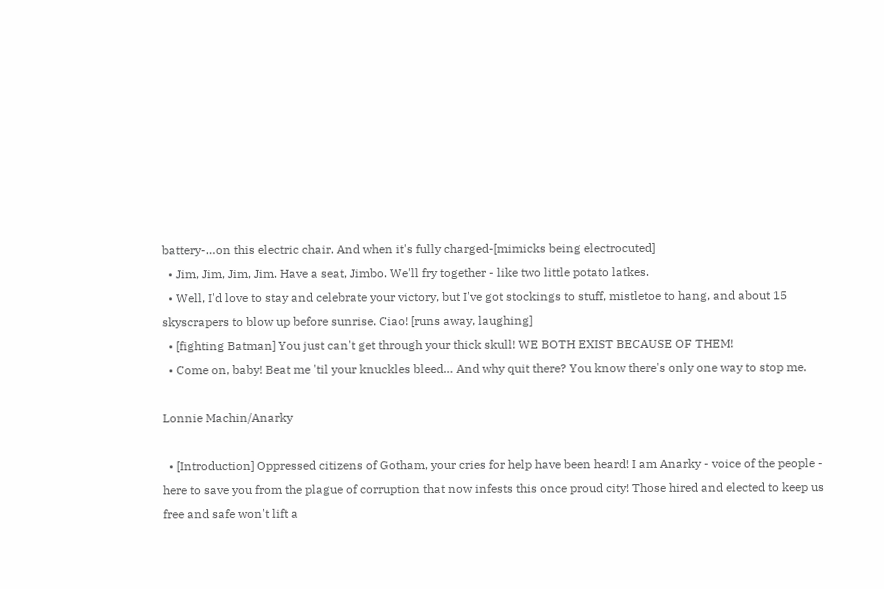battery-…on this electric chair. And when it's fully charged-[mimicks being electrocuted]
  • Jim, Jim, Jim, Jim. Have a seat, Jimbo. We'll fry together - like two little potato latkes.
  • Well, I'd love to stay and celebrate your victory, but I've got stockings to stuff, mistletoe to hang, and about 15 skyscrapers to blow up before sunrise. Ciao! [runs away, laughing]
  • [fighting Batman] You just can't get through your thick skull! WE BOTH EXIST BECAUSE OF THEM!
  • Come on, baby! Beat me 'til your knuckles bleed… And why quit there? You know there's only one way to stop me.

Lonnie Machin/Anarky

  • [Introduction] Oppressed citizens of Gotham, your cries for help have been heard! I am Anarky - voice of the people - here to save you from the plague of corruption that now infests this once proud city! Those hired and elected to keep us free and safe won't lift a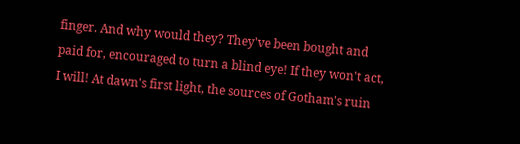finger. And why would they? They've been bought and paid for, encouraged to turn a blind eye! If they won't act, I will! At dawn's first light, the sources of Gotham's ruin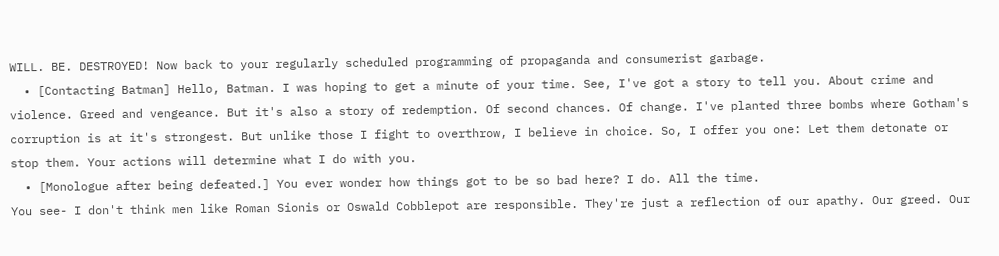WILL. BE. DESTROYED! Now back to your regularly scheduled programming of propaganda and consumerist garbage.
  • [Contacting Batman] Hello, Batman. I was hoping to get a minute of your time. See, I've got a story to tell you. About crime and violence. Greed and vengeance. But it's also a story of redemption. Of second chances. Of change. I've planted three bombs where Gotham's corruption is at it's strongest. But unlike those I fight to overthrow, I believe in choice. So, I offer you one: Let them detonate or stop them. Your actions will determine what I do with you.
  • [Monologue after being defeated.] You ever wonder how things got to be so bad here? I do. All the time.
You see- I don't think men like Roman Sionis or Oswald Cobblepot are responsible. They're just a reflection of our apathy. Our greed. Our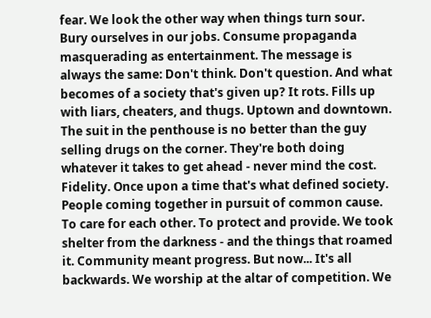fear. We look the other way when things turn sour. Bury ourselves in our jobs. Consume propaganda masquerading as entertainment. The message is always the same: Don't think. Don't question. And what becomes of a society that's given up? It rots. Fills up with liars, cheaters, and thugs. Uptown and downtown. The suit in the penthouse is no better than the guy selling drugs on the corner. They're both doing whatever it takes to get ahead - never mind the cost.
Fidelity. Once upon a time that's what defined society. People coming together in pursuit of common cause. To care for each other. To protect and provide. We took shelter from the darkness - and the things that roamed it. Community meant progress. But now... It's all backwards. We worship at the altar of competition. We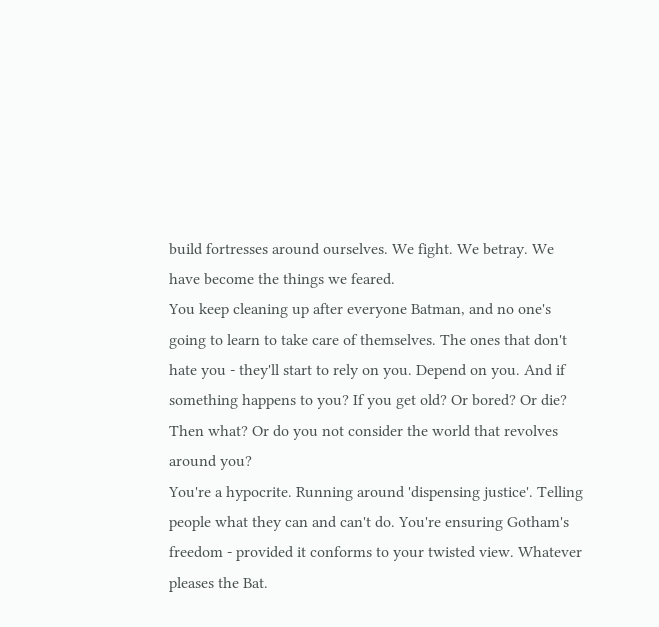build fortresses around ourselves. We fight. We betray. We have become the things we feared.
You keep cleaning up after everyone Batman, and no one's going to learn to take care of themselves. The ones that don't hate you - they'll start to rely on you. Depend on you. And if something happens to you? If you get old? Or bored? Or die? Then what? Or do you not consider the world that revolves around you?
You're a hypocrite. Running around 'dispensing justice'. Telling people what they can and can't do. You're ensuring Gotham's freedom - provided it conforms to your twisted view. Whatever pleases the Bat.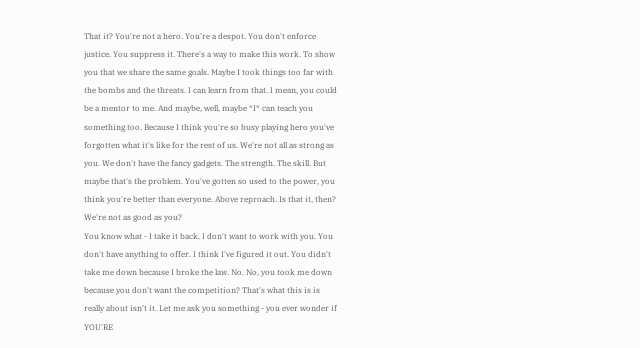That it? You're not a hero. You're a despot. You don't enforce justice. You suppress it. There's a way to make this work. To show you that we share the same goals. Maybe I took things too far with the bombs and the threats. I can learn from that. I mean, you could be a mentor to me. And maybe, well, maybe *I* can teach you something too. Because I think you're so busy playing hero you've forgotten what it's like for the rest of us. We're not all as strong as you. We don't have the fancy gadgets. The strength. The skill. But maybe that's the problem. You've gotten so used to the power, you think you're better than everyone. Above reproach. Is that it, then? We're not as good as you?
You know what - I take it back. I don't want to work with you. You don't have anything to offer. I think I've figured it out. You didn't take me down because I broke the law. No. No, you took me down because you don't want the competition? That's what this is is really about isn't it. Let me ask you something - you ever wonder if YOU'RE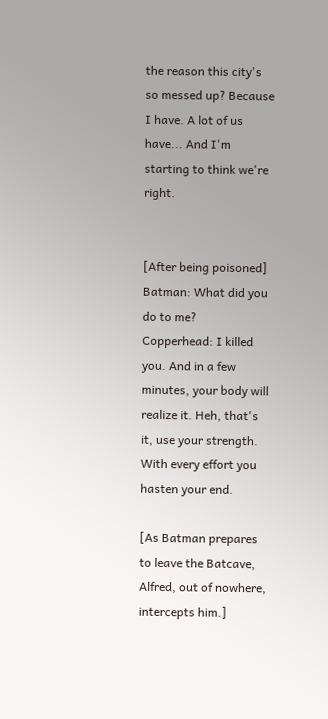the reason this city's so messed up? Because I have. A lot of us have... And I'm starting to think we're right.


[After being poisoned]
Batman: What did you do to me?
Copperhead: I killed you. And in a few minutes, your body will realize it. Heh, that's it, use your strength. With every effort you hasten your end.

[As Batman prepares to leave the Batcave, Alfred, out of nowhere, intercepts him.]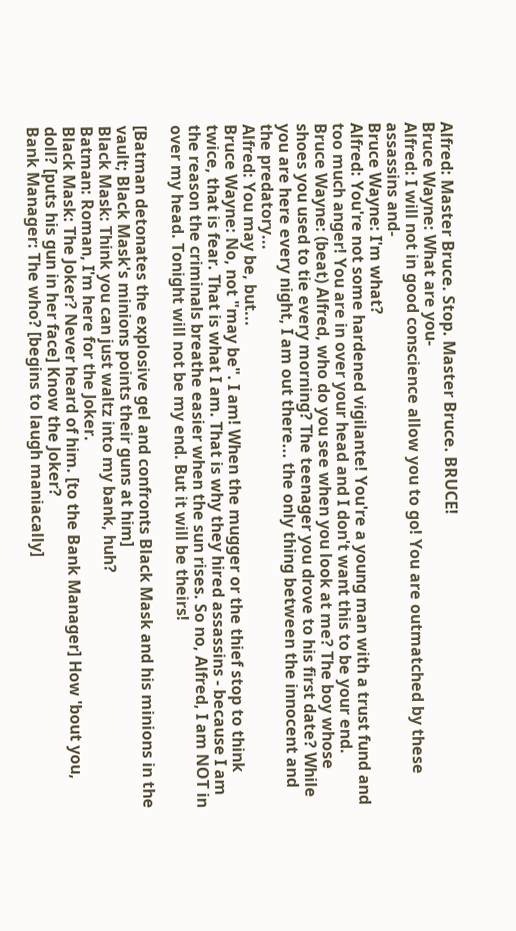Alfred: Master Bruce. Stop. Master Bruce. BRUCE!
Bruce Wayne: What are you-
Alfred: I will not in good conscience allow you to go! You are outmatched by these assassins and-
Bruce Wayne: I'm what?
Alfred: You're not some hardened vigilante! You're a young man with a trust fund and too much anger! You are in over your head and I don't want this to be your end.
Bruce Wayne: (beat) Alfred, who do you see when you look at me? The boy whose shoes you used to tie every morning? The teenager you drove to his first date? While you are here every night, I am out there... the only thing between the innocent and the predatory...
Alfred: You may be, but...
Bruce Wayne: No, not "may be". I am! When the mugger or the thief stop to think twice, that is fear. That is what I am. That is why they hired assassins - because I am the reason the criminals breathe easier when the sun rises. So no, Alfred, I am NOT in over my head. Tonight will not be my end. But it will be theirs!

[Batman detonates the explosive gel and confronts Black Mask and his minions in the vault; Black Mask's minions points their guns at him]
Black Mask: Think you can just waltz into my bank, huh?
Batman: Roman, I'm here for the Joker.
Black Mask: The Joker? Never heard of him. [to the Bank Manager] How 'bout you, doll? [puts his gun in her face] Know the Joker?
Bank Manager: The who? [begins to laugh maniacally]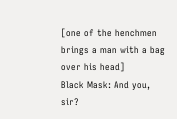[one of the henchmen brings a man with a bag over his head]
Black Mask: And you, sir?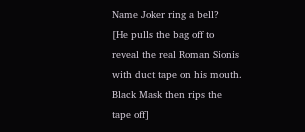Name Joker ring a bell?
[He pulls the bag off to reveal the real Roman Sionis with duct tape on his mouth. Black Mask then rips the tape off]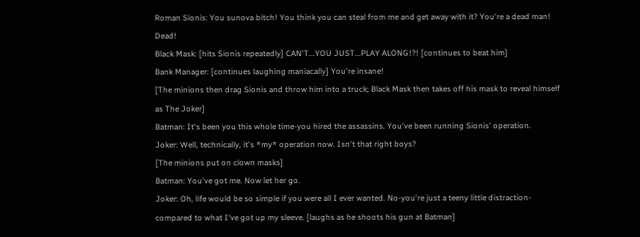Roman Sionis: You sunova bitch! You think you can steal from me and get away with it? You're a dead man! Dead!
Black Mask: [hits Sionis repeatedly] CAN'T...YOU JUST...PLAY ALONG!?! [continues to beat him]
Bank Manager: [continues laughing maniacally] You're insane!
[The minions then drag Sionis and throw him into a truck; Black Mask then takes off his mask to reveal himself as The Joker]
Batman: It's been you this whole time-you hired the assassins. You've been running Sionis' operation.
Joker: Well, technically, it's *my* operation now. Isn't that right boys?
[The minions put on clown masks]
Batman: You've got me. Now let her go.
Joker: Oh, life would be so simple if you were all I ever wanted. No-you're just a teeny little distraction-compared to what I've got up my sleeve. [laughs as he shoots his gun at Batman]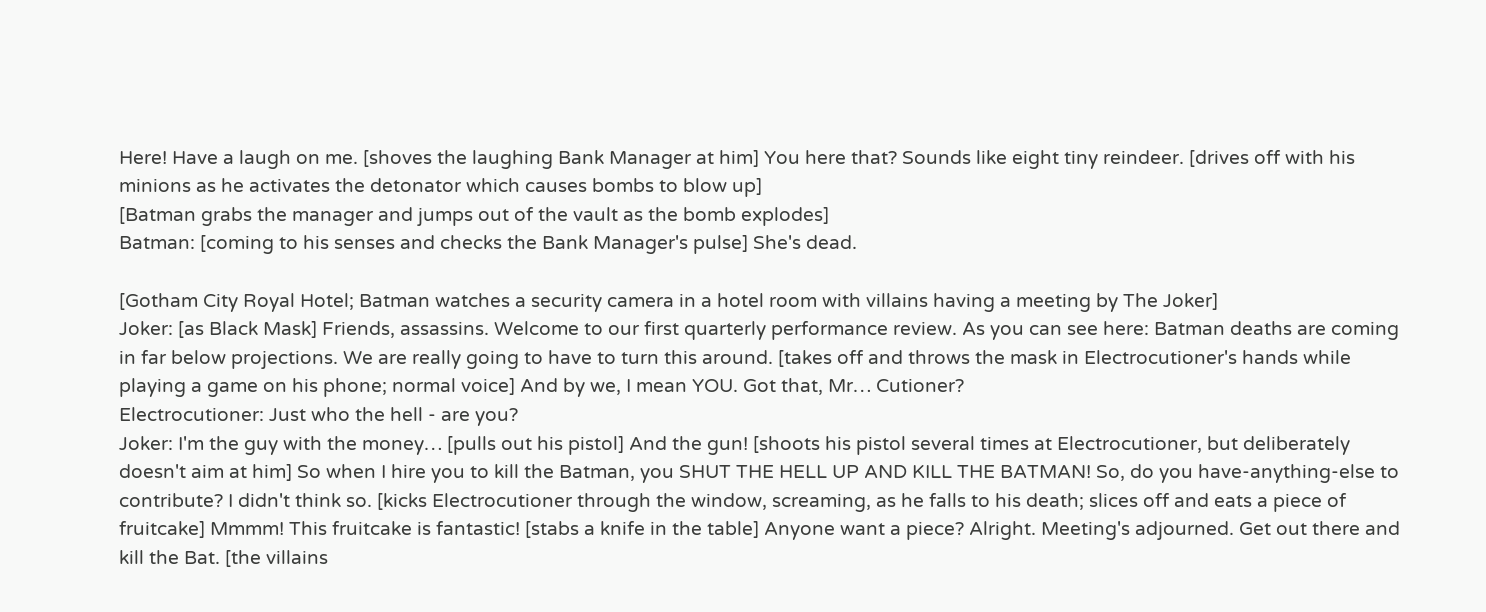Here! Have a laugh on me. [shoves the laughing Bank Manager at him] You here that? Sounds like eight tiny reindeer. [drives off with his minions as he activates the detonator which causes bombs to blow up]
[Batman grabs the manager and jumps out of the vault as the bomb explodes]
Batman: [coming to his senses and checks the Bank Manager's pulse] She's dead.

[Gotham City Royal Hotel; Batman watches a security camera in a hotel room with villains having a meeting by The Joker]
Joker: [as Black Mask] Friends, assassins. Welcome to our first quarterly performance review. As you can see here: Batman deaths are coming in far below projections. We are really going to have to turn this around. [takes off and throws the mask in Electrocutioner's hands while playing a game on his phone; normal voice] And by we, I mean YOU. Got that, Mr… Cutioner?
Electrocutioner: Just who the hell - are you?
Joker: I'm the guy with the money… [pulls out his pistol] And the gun! [shoots his pistol several times at Electrocutioner, but deliberately doesn't aim at him] So when I hire you to kill the Batman, you SHUT THE HELL UP AND KILL THE BATMAN! So, do you have-anything-else to contribute? I didn't think so. [kicks Electrocutioner through the window, screaming, as he falls to his death; slices off and eats a piece of fruitcake] Mmmm! This fruitcake is fantastic! [stabs a knife in the table] Anyone want a piece? Alright. Meeting's adjourned. Get out there and kill the Bat. [the villains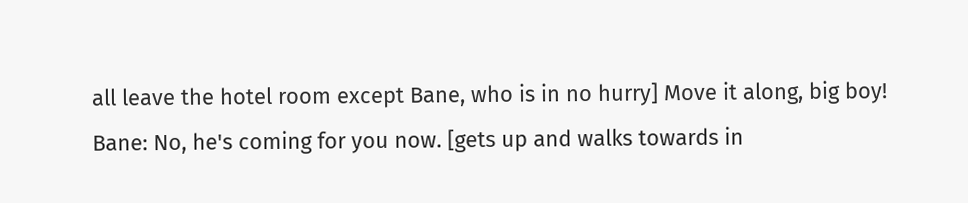all leave the hotel room except Bane, who is in no hurry] Move it along, big boy!
Bane: No, he's coming for you now. [gets up and walks towards in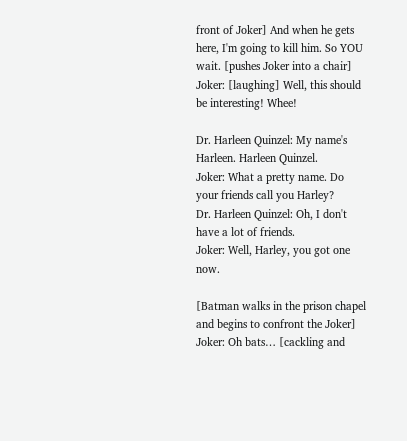front of Joker] And when he gets here, I'm going to kill him. So YOU wait. [pushes Joker into a chair]
Joker: [laughing] Well, this should be interesting! Whee!

Dr. Harleen Quinzel: My name's Harleen. Harleen Quinzel.
Joker: What a pretty name. Do your friends call you Harley?
Dr. Harleen Quinzel: Oh, I don't have a lot of friends.
Joker: Well, Harley, you got one now.

[Batman walks in the prison chapel and begins to confront the Joker]
Joker: Oh bats… [cackling and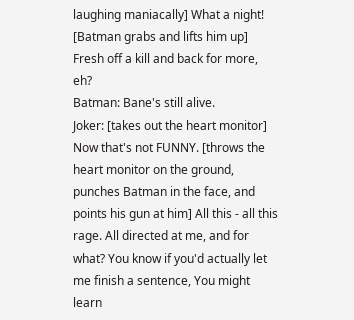laughing maniacally] What a night! [Batman grabs and lifts him up] Fresh off a kill and back for more, eh?
Batman: Bane's still alive.
Joker: [takes out the heart monitor] Now that's not FUNNY. [throws the heart monitor on the ground, punches Batman in the face, and points his gun at him] All this - all this rage. All directed at me, and for what? You know if you'd actually let me finish a sentence, You might learn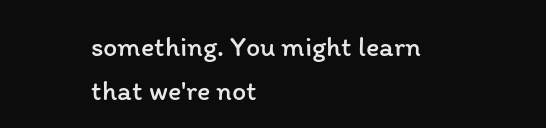something. You might learn that we're not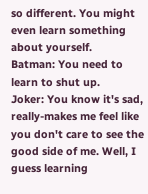so different. You might even learn something about yourself.
Batman: You need to learn to shut up.
Joker: You know it's sad, really-makes me feel like you don't care to see the good side of me. Well, I guess learning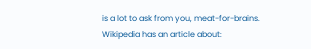is a lot to ask from you, meat-for-brains.
Wikipedia has an article about: